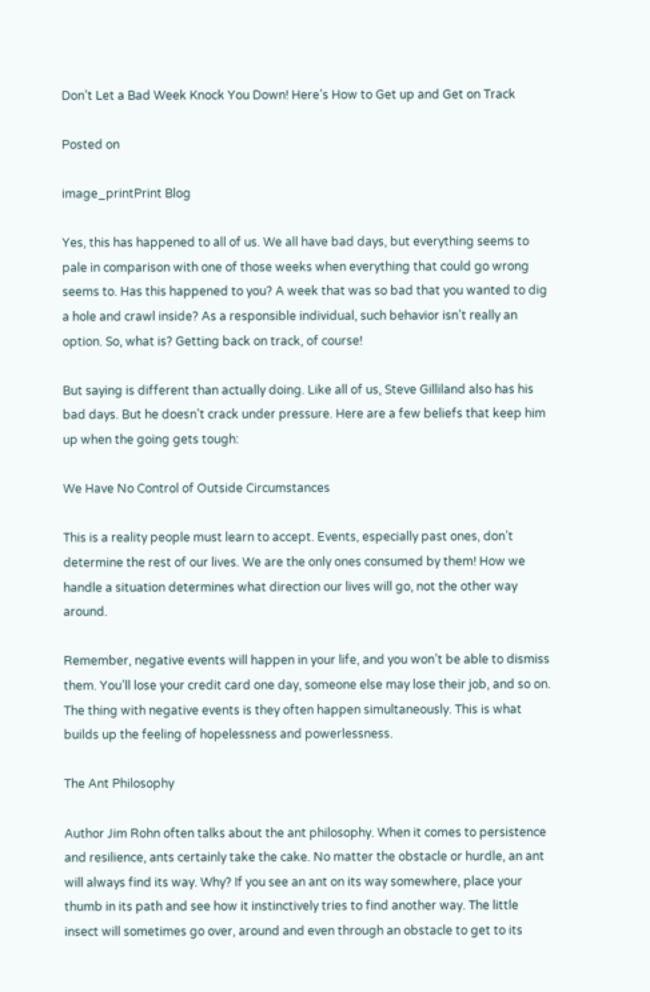Don’t Let a Bad Week Knock You Down! Here’s How to Get up and Get on Track

Posted on

image_printPrint Blog

Yes, this has happened to all of us. We all have bad days, but everything seems to pale in comparison with one of those weeks when everything that could go wrong seems to. Has this happened to you? A week that was so bad that you wanted to dig a hole and crawl inside? As a responsible individual, such behavior isn’t really an option. So, what is? Getting back on track, of course!

But saying is different than actually doing. Like all of us, Steve Gilliland also has his bad days. But he doesn’t crack under pressure. Here are a few beliefs that keep him up when the going gets tough:

We Have No Control of Outside Circumstances

This is a reality people must learn to accept. Events, especially past ones, don’t determine the rest of our lives. We are the only ones consumed by them! How we handle a situation determines what direction our lives will go, not the other way around.

Remember, negative events will happen in your life, and you won’t be able to dismiss them. You’ll lose your credit card one day, someone else may lose their job, and so on. The thing with negative events is they often happen simultaneously. This is what builds up the feeling of hopelessness and powerlessness.

The Ant Philosophy

Author Jim Rohn often talks about the ant philosophy. When it comes to persistence and resilience, ants certainly take the cake. No matter the obstacle or hurdle, an ant will always find its way. Why? If you see an ant on its way somewhere, place your thumb in its path and see how it instinctively tries to find another way. The little insect will sometimes go over, around and even through an obstacle to get to its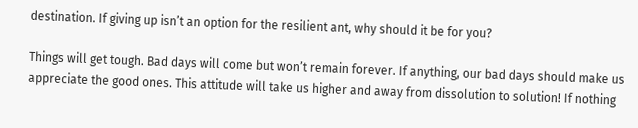destination. If giving up isn’t an option for the resilient ant, why should it be for you?

Things will get tough. Bad days will come but won’t remain forever. If anything, our bad days should make us appreciate the good ones. This attitude will take us higher and away from dissolution to solution! If nothing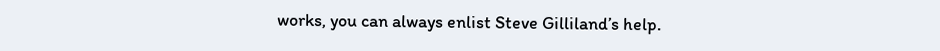works, you can always enlist Steve Gilliland’s help.